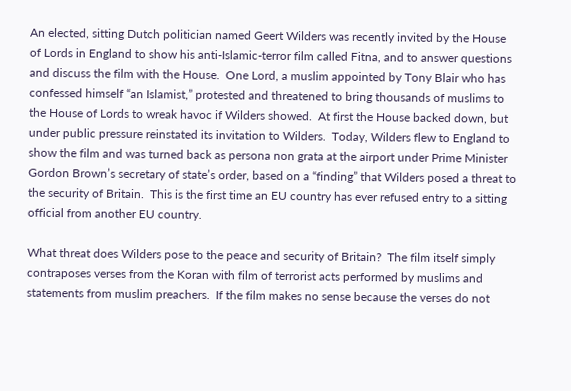An elected, sitting Dutch politician named Geert Wilders was recently invited by the House of Lords in England to show his anti-Islamic-terror film called Fitna, and to answer questions and discuss the film with the House.  One Lord, a muslim appointed by Tony Blair who has confessed himself “an Islamist,” protested and threatened to bring thousands of muslims to the House of Lords to wreak havoc if Wilders showed.  At first the House backed down, but under public pressure reinstated its invitation to Wilders.  Today, Wilders flew to England to show the film and was turned back as persona non grata at the airport under Prime Minister Gordon Brown’s secretary of state’s order, based on a “finding” that Wilders posed a threat to the security of Britain.  This is the first time an EU country has ever refused entry to a sitting official from another EU country.

What threat does Wilders pose to the peace and security of Britain?  The film itself simply contraposes verses from the Koran with film of terrorist acts performed by muslims and statements from muslim preachers.  If the film makes no sense because the verses do not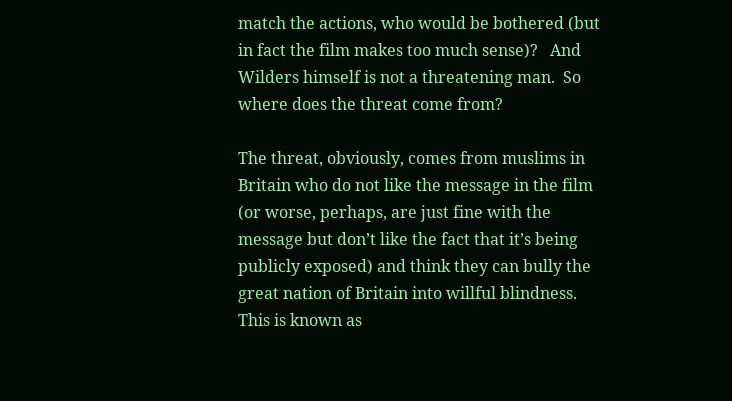match the actions, who would be bothered (but in fact the film makes too much sense)?   And Wilders himself is not a threatening man.  So where does the threat come from?

The threat, obviously, comes from muslims in Britain who do not like the message in the film (or worse, perhaps, are just fine with the message but don’t like the fact that it’s being publicly exposed) and think they can bully the great nation of Britain into willful blindness.  This is known as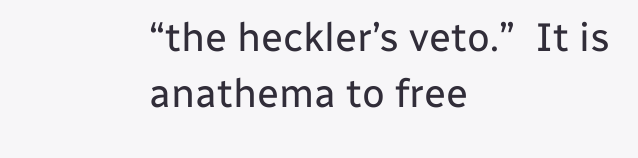“the heckler’s veto.”  It is anathema to free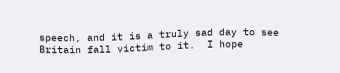speech, and it is a truly sad day to see Britain fall victim to it.  I hope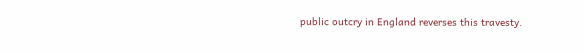public outcry in England reverses this travesty.